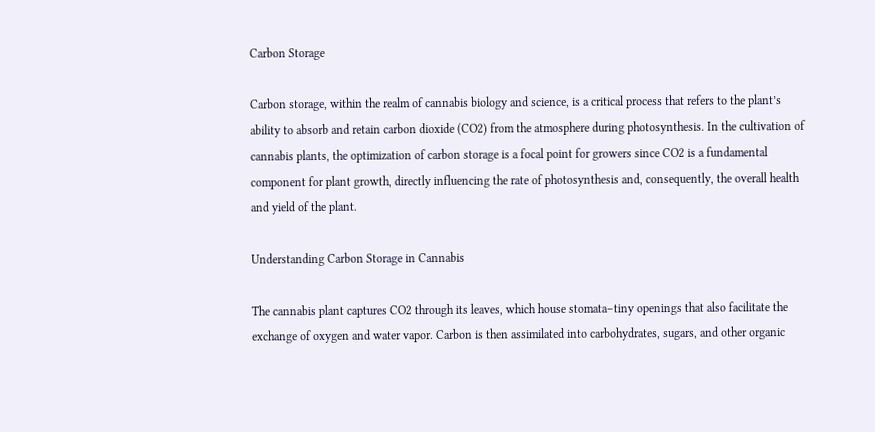Carbon Storage

Carbon storage, within the realm of cannabis biology and science, is a critical process that refers to the plant’s ability to absorb and retain carbon dioxide (CO2) from the atmosphere during photosynthesis. In the cultivation of cannabis plants, the optimization of carbon storage is a focal point for growers since CO2 is a fundamental component for plant growth, directly influencing the rate of photosynthesis and, consequently, the overall health and yield of the plant.

Understanding Carbon Storage in Cannabis

The cannabis plant captures CO2 through its leaves, which house stomata–tiny openings that also facilitate the exchange of oxygen and water vapor. Carbon is then assimilated into carbohydrates, sugars, and other organic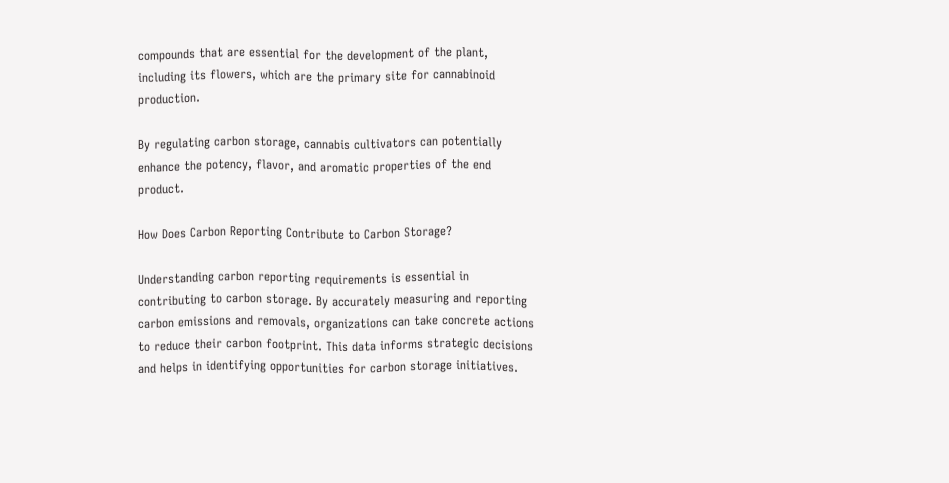compounds that are essential for the development of the plant, including its flowers, which are the primary site for cannabinoid production.

By regulating carbon storage, cannabis cultivators can potentially enhance the potency, flavor, and aromatic properties of the end product.

How Does Carbon Reporting Contribute to Carbon Storage?

Understanding carbon reporting requirements is essential in contributing to carbon storage. By accurately measuring and reporting carbon emissions and removals, organizations can take concrete actions to reduce their carbon footprint. This data informs strategic decisions and helps in identifying opportunities for carbon storage initiatives.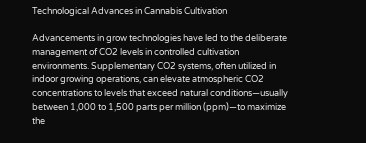Technological Advances in Cannabis Cultivation

Advancements in grow technologies have led to the deliberate management of CO2 levels in controlled cultivation environments. Supplementary CO2 systems, often utilized in indoor growing operations, can elevate atmospheric CO2 concentrations to levels that exceed natural conditions—usually between 1,000 to 1,500 parts per million (ppm)—to maximize the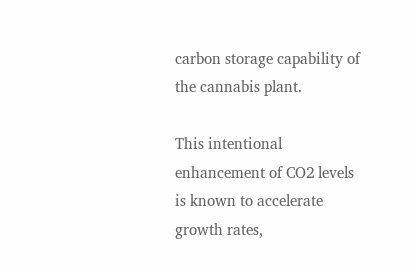carbon storage capability of the cannabis plant.

This intentional enhancement of CO2 levels is known to accelerate growth rates,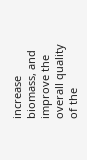increase biomass, and improve the overall quality of the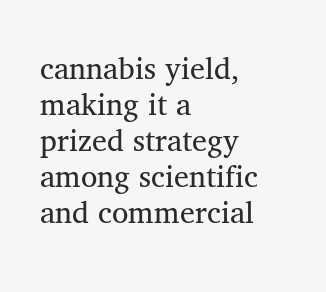cannabis yield, making it a prized strategy among scientific and commercial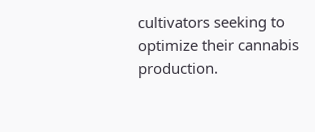cultivators seeking to optimize their cannabis production.